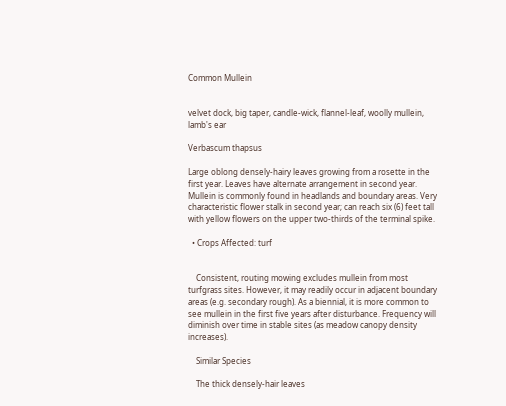Common Mullein


velvet dock, big taper, candle-wick, flannel-leaf, woolly mullein, lamb's ear

Verbascum thapsus

Large oblong densely-hairy leaves growing from a rosette in the first year. Leaves have alternate arrangement in second year. Mullein is commonly found in headlands and boundary areas. Very characteristic flower stalk in second year; can reach six (6) feet tall with yellow flowers on the upper two-thirds of the terminal spike.

  • Crops Affected: turf


    Consistent, routing mowing excludes mullein from most turfgrass sites. However, it may readily occur in adjacent boundary areas (e.g. secondary rough). As a biennial, it is more common to see mullein in the first five years after disturbance. Frequency will diminish over time in stable sites (as meadow canopy density increases).

    Similar Species

    The thick densely-hair leaves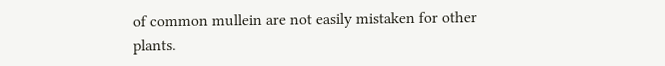of common mullein are not easily mistaken for other plants.